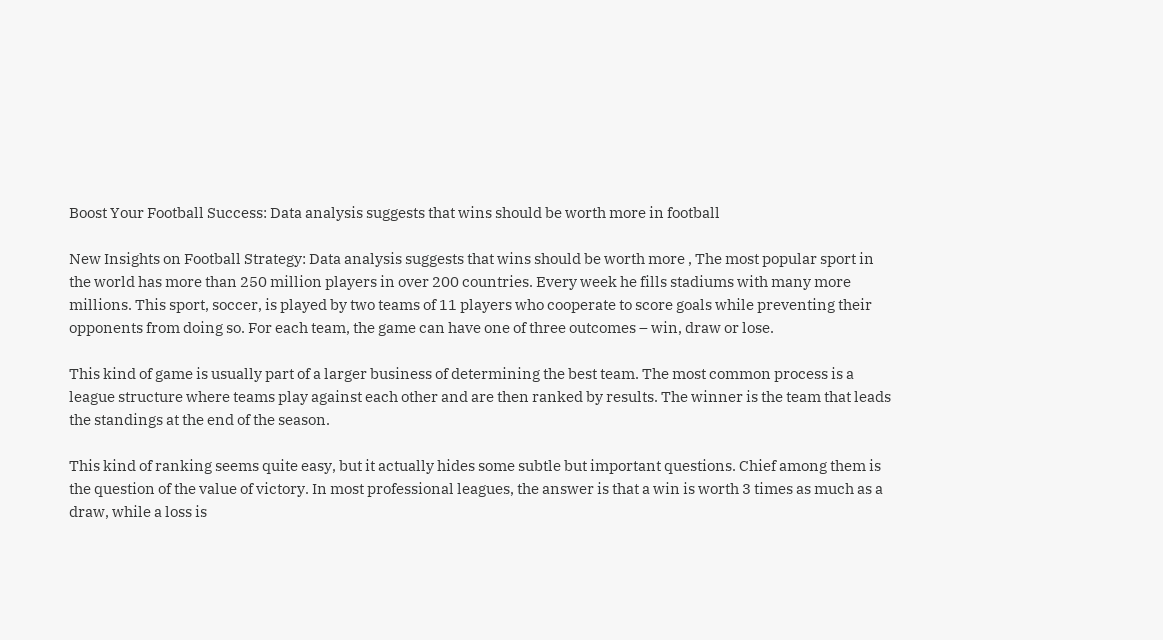Boost Your Football Success: Data analysis suggests that wins should be worth more in football

New Insights on Football Strategy: Data analysis suggests that wins should be worth more , The most popular sport in the world has more than 250 million players in over 200 countries. Every week he fills stadiums with many more millions. This sport, soccer, is played by two teams of 11 players who cooperate to score goals while preventing their opponents from doing so. For each team, the game can have one of three outcomes – win, draw or lose.

This kind of game is usually part of a larger business of determining the best team. The most common process is a league structure where teams play against each other and are then ranked by results. The winner is the team that leads the standings at the end of the season.

This kind of ranking seems quite easy, but it actually hides some subtle but important questions. Chief among them is the question of the value of victory. In most professional leagues, the answer is that a win is worth 3 times as much as a draw, while a loss is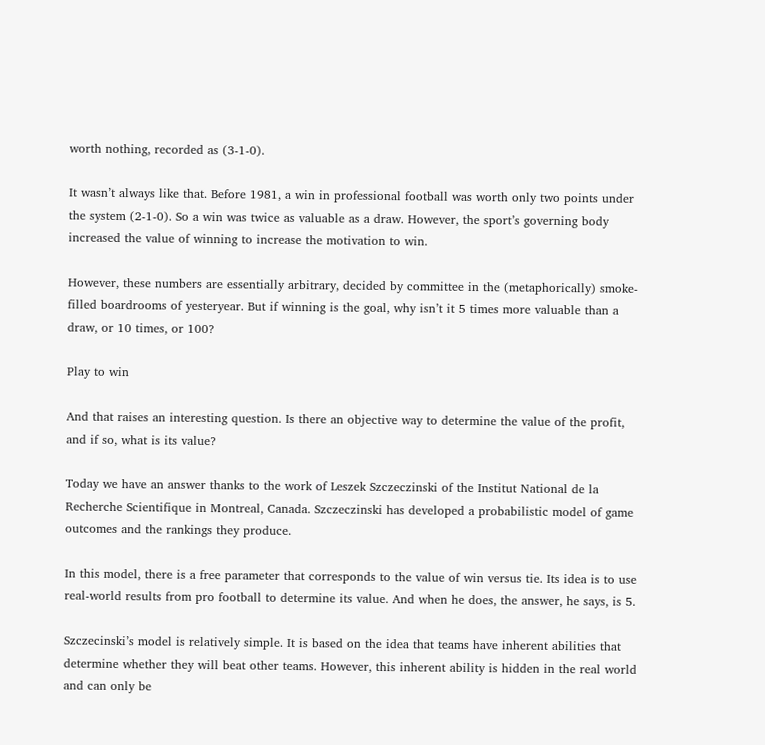worth nothing, recorded as (3-1-0).

It wasn’t always like that. Before 1981, a win in professional football was worth only two points under the system (2-1-0). So a win was twice as valuable as a draw. However, the sport’s governing body increased the value of winning to increase the motivation to win.

However, these numbers are essentially arbitrary, decided by committee in the (metaphorically) smoke-filled boardrooms of yesteryear. But if winning is the goal, why isn’t it 5 times more valuable than a draw, or 10 times, or 100?

Play to win

And that raises an interesting question. Is there an objective way to determine the value of the profit, and if so, what is its value?

Today we have an answer thanks to the work of Leszek Szczeczinski of the Institut National de la Recherche Scientifique in Montreal, Canada. Szczeczinski has developed a probabilistic model of game outcomes and the rankings they produce.

In this model, there is a free parameter that corresponds to the value of win versus tie. Its idea is to use real-world results from pro football to determine its value. And when he does, the answer, he says, is 5.

Szczecinski’s model is relatively simple. It is based on the idea that teams have inherent abilities that determine whether they will beat other teams. However, this inherent ability is hidden in the real world and can only be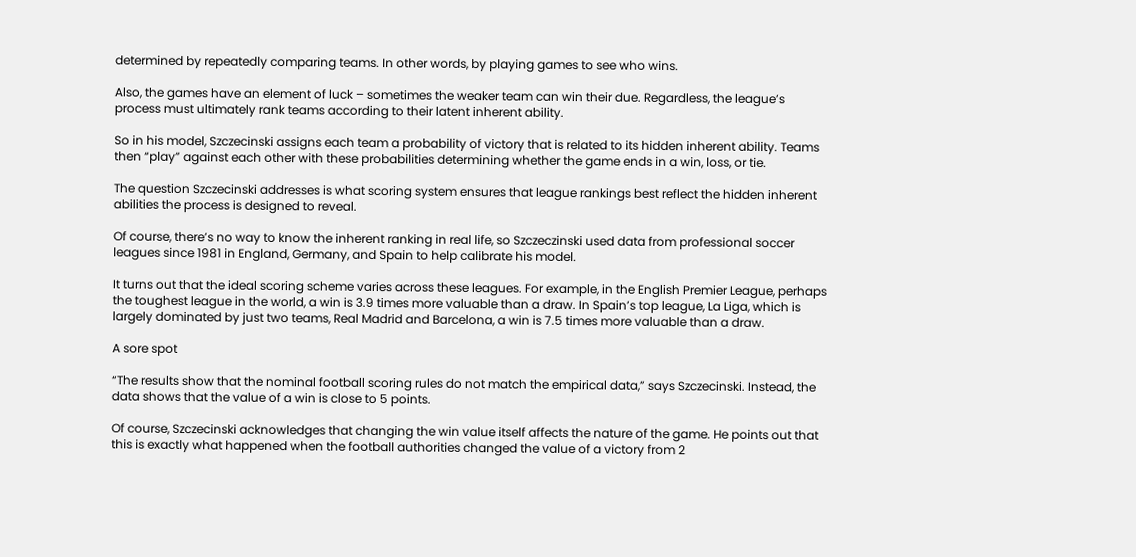determined by repeatedly comparing teams. In other words, by playing games to see who wins.

Also, the games have an element of luck – sometimes the weaker team can win their due. Regardless, the league’s process must ultimately rank teams according to their latent inherent ability.

So in his model, Szczecinski assigns each team a probability of victory that is related to its hidden inherent ability. Teams then “play” against each other with these probabilities determining whether the game ends in a win, loss, or tie.

The question Szczecinski addresses is what scoring system ensures that league rankings best reflect the hidden inherent abilities the process is designed to reveal.

Of course, there’s no way to know the inherent ranking in real life, so Szczeczinski used data from professional soccer leagues since 1981 in England, Germany, and Spain to help calibrate his model.

It turns out that the ideal scoring scheme varies across these leagues. For example, in the English Premier League, perhaps the toughest league in the world, a win is 3.9 times more valuable than a draw. In Spain’s top league, La Liga, which is largely dominated by just two teams, Real Madrid and Barcelona, a win is 7.5 times more valuable than a draw.

A sore spot

“The results show that the nominal football scoring rules do not match the empirical data,” says Szczecinski. Instead, the data shows that the value of a win is close to 5 points.

Of course, Szczecinski acknowledges that changing the win value itself affects the nature of the game. He points out that this is exactly what happened when the football authorities changed the value of a victory from 2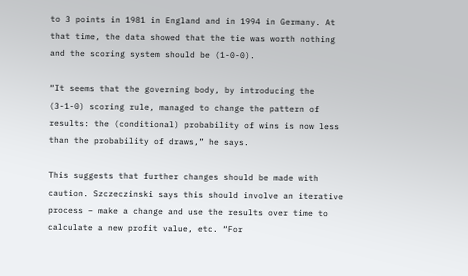to 3 points in 1981 in England and in 1994 in Germany. At that time, the data showed that the tie was worth nothing and the scoring system should be (1-0-0).

“It seems that the governing body, by introducing the (3-1-0) scoring rule, managed to change the pattern of results: the (conditional) probability of wins is now less than the probability of draws,” he says.

This suggests that further changes should be made with caution. Szczeczinski says this should involve an iterative process – make a change and use the results over time to calculate a new profit value, etc. “For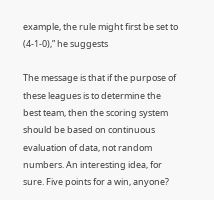example, the rule might first be set to (4-1-0),” he suggests

The message is that if the purpose of these leagues is to determine the best team, then the scoring system should be based on continuous evaluation of data, not random numbers. An interesting idea, for sure. Five points for a win, anyone?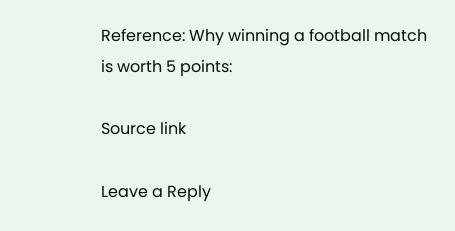Reference: Why winning a football match is worth 5 points:

Source link

Leave a Reply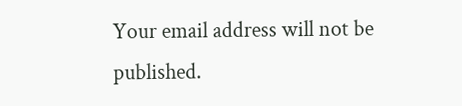Your email address will not be published.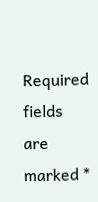Required fields are marked *